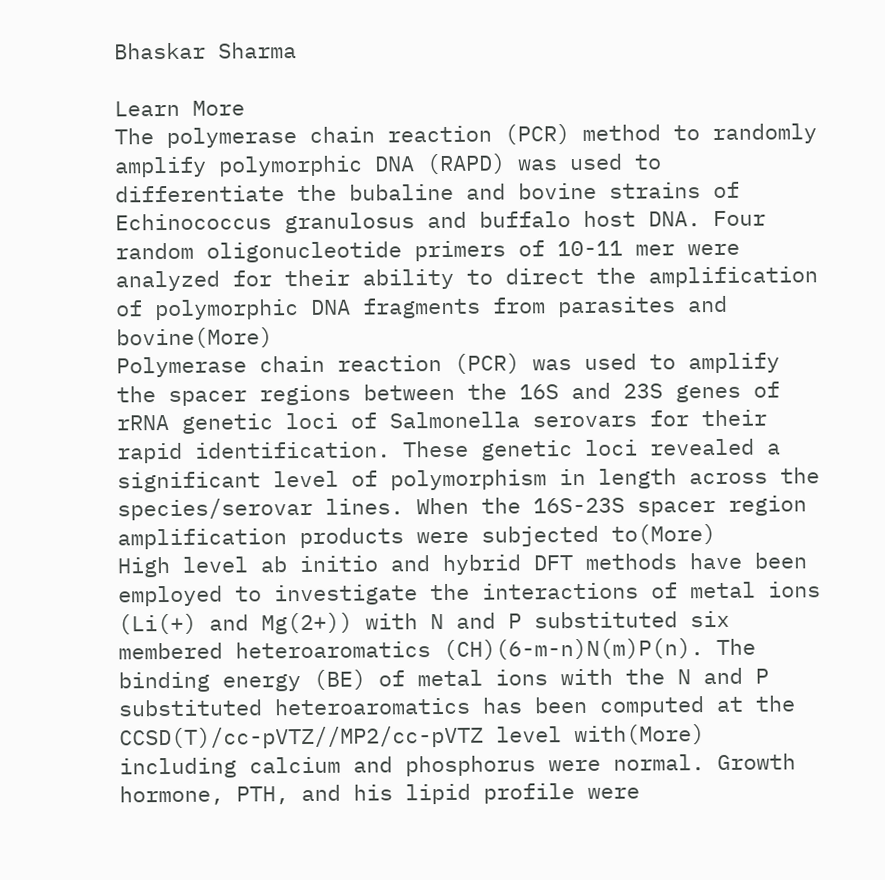Bhaskar Sharma

Learn More
The polymerase chain reaction (PCR) method to randomly amplify polymorphic DNA (RAPD) was used to differentiate the bubaline and bovine strains of Echinococcus granulosus and buffalo host DNA. Four random oligonucleotide primers of 10-11 mer were analyzed for their ability to direct the amplification of polymorphic DNA fragments from parasites and bovine(More)
Polymerase chain reaction (PCR) was used to amplify the spacer regions between the 16S and 23S genes of rRNA genetic loci of Salmonella serovars for their rapid identification. These genetic loci revealed a significant level of polymorphism in length across the species/serovar lines. When the 16S-23S spacer region amplification products were subjected to(More)
High level ab initio and hybrid DFT methods have been employed to investigate the interactions of metal ions (Li(+) and Mg(2+)) with N and P substituted six membered heteroaromatics (CH)(6-m-n)N(m)P(n). The binding energy (BE) of metal ions with the N and P substituted heteroaromatics has been computed at the CCSD(T)/cc-pVTZ//MP2/cc-pVTZ level with(More)
including calcium and phosphorus were normal. Growth hormone, PTH, and his lipid profile were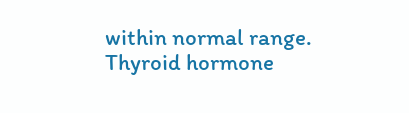within normal range. Thyroid hormone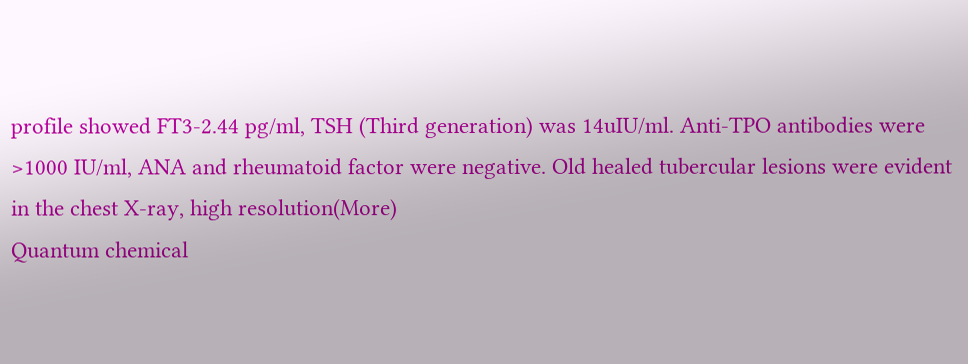profile showed FT3-2.44 pg/ml, TSH (Third generation) was 14uIU/ml. Anti-TPO antibodies were >1000 IU/ml, ANA and rheumatoid factor were negative. Old healed tubercular lesions were evident in the chest X-ray, high resolution(More)
Quantum chemical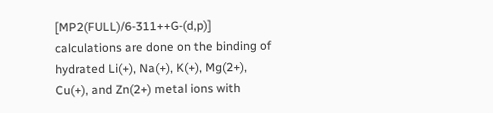[MP2(FULL)/6-311++G-(d,p)] calculations are done on the binding of hydrated Li(+), Na(+), K(+), Mg(2+), Cu(+), and Zn(2+) metal ions with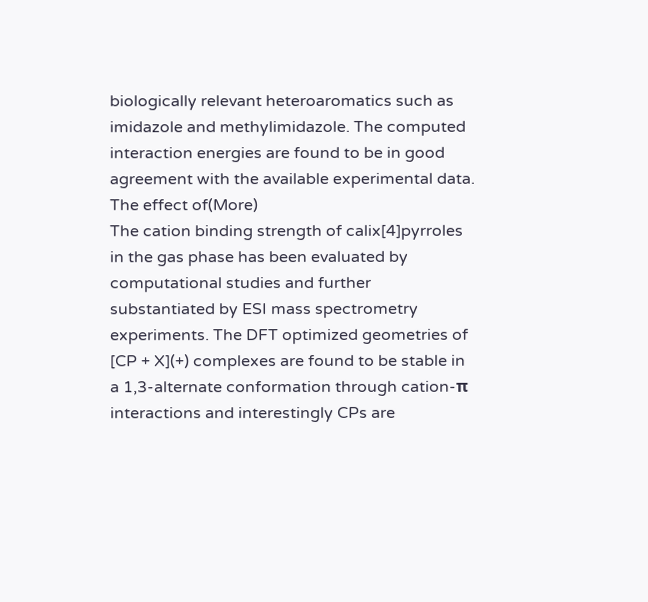biologically relevant heteroaromatics such as imidazole and methylimidazole. The computed interaction energies are found to be in good agreement with the available experimental data. The effect of(More)
The cation binding strength of calix[4]pyrroles in the gas phase has been evaluated by computational studies and further substantiated by ESI mass spectrometry experiments. The DFT optimized geometries of [CP + X](+) complexes are found to be stable in a 1,3-alternate conformation through cation-π interactions and interestingly CPs are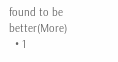found to be better(More)
  • 1